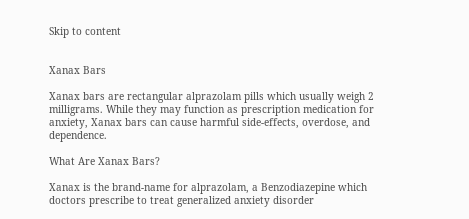Skip to content


Xanax Bars

Xanax bars are rectangular alprazolam pills which usually weigh 2 milligrams. While they may function as prescription medication for anxiety, Xanax bars can cause harmful side-effects, overdose, and dependence.

What Are Xanax Bars?

Xanax is the brand-name for alprazolam, a Benzodiazepine which doctors prescribe to treat generalized anxiety disorder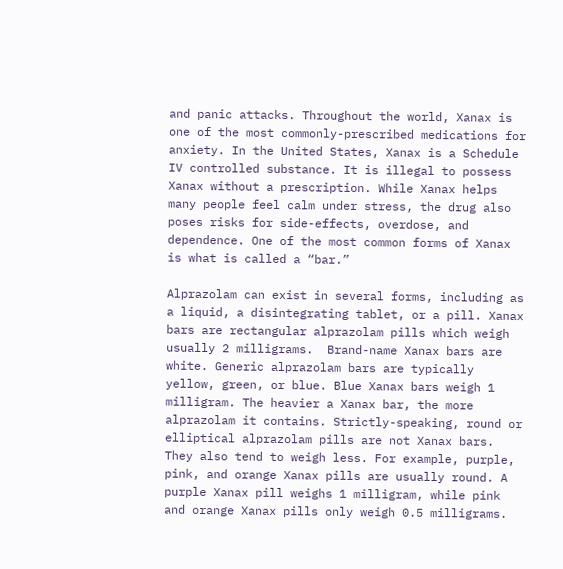and panic attacks. Throughout the world, Xanax is one of the most commonly-prescribed medications for anxiety. In the United States, Xanax is a Schedule IV controlled substance. It is illegal to possess Xanax without a prescription. While Xanax helps many people feel calm under stress, the drug also poses risks for side-effects, overdose, and dependence. One of the most common forms of Xanax is what is called a “bar.”

Alprazolam can exist in several forms, including as a liquid, a disintegrating tablet, or a pill. Xanax bars are rectangular alprazolam pills which weigh usually 2 milligrams.  Brand-name Xanax bars are white. Generic alprazolam bars are typically yellow, green, or blue. Blue Xanax bars weigh 1 milligram. The heavier a Xanax bar, the more alprazolam it contains. Strictly-speaking, round or elliptical alprazolam pills are not Xanax bars. They also tend to weigh less. For example, purple, pink, and orange Xanax pills are usually round. A purple Xanax pill weighs 1 milligram, while pink and orange Xanax pills only weigh 0.5 milligrams.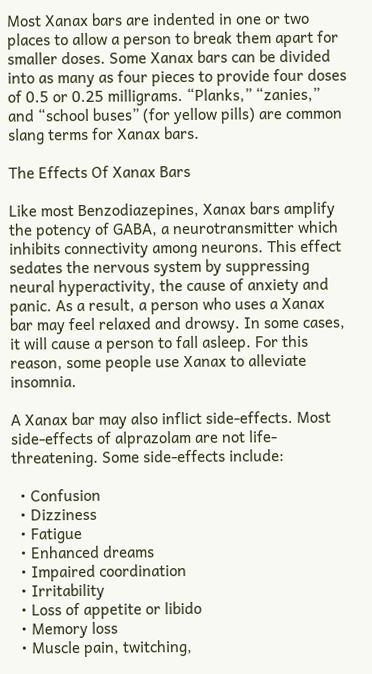Most Xanax bars are indented in one or two places to allow a person to break them apart for smaller doses. Some Xanax bars can be divided into as many as four pieces to provide four doses of 0.5 or 0.25 milligrams. “Planks,” “zanies,” and “school buses” (for yellow pills) are common slang terms for Xanax bars.

The Effects Of Xanax Bars

Like most Benzodiazepines, Xanax bars amplify the potency of GABA, a neurotransmitter which inhibits connectivity among neurons. This effect sedates the nervous system by suppressing neural hyperactivity, the cause of anxiety and panic. As a result, a person who uses a Xanax bar may feel relaxed and drowsy. In some cases, it will cause a person to fall asleep. For this reason, some people use Xanax to alleviate insomnia.

A Xanax bar may also inflict side-effects. Most side-effects of alprazolam are not life-threatening. Some side-effects include:

  • Confusion
  • Dizziness
  • Fatigue
  • Enhanced dreams
  • Impaired coordination
  • Irritability
  • Loss of appetite or libido
  • Memory loss
  • Muscle pain, twitching,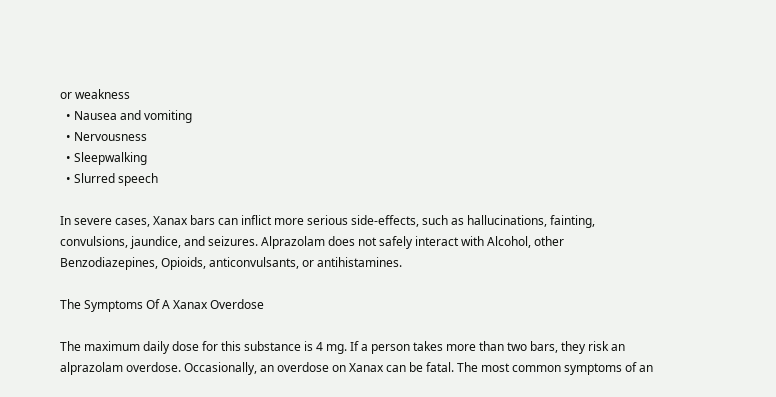or weakness
  • Nausea and vomiting
  • Nervousness
  • Sleepwalking
  • Slurred speech

In severe cases, Xanax bars can inflict more serious side-effects, such as hallucinations, fainting, convulsions, jaundice, and seizures. Alprazolam does not safely interact with Alcohol, other Benzodiazepines, Opioids, anticonvulsants, or antihistamines.

The Symptoms Of A Xanax Overdose

The maximum daily dose for this substance is 4 mg. If a person takes more than two bars, they risk an alprazolam overdose. Occasionally, an overdose on Xanax can be fatal. The most common symptoms of an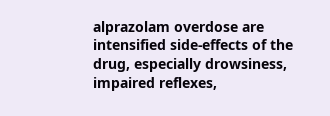alprazolam overdose are intensified side-effects of the drug, especially drowsiness, impaired reflexes,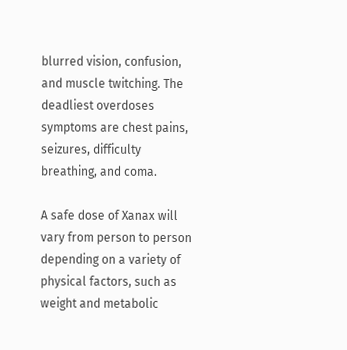blurred vision, confusion, and muscle twitching. The deadliest overdoses symptoms are chest pains, seizures, difficulty breathing, and coma.

A safe dose of Xanax will vary from person to person depending on a variety of physical factors, such as weight and metabolic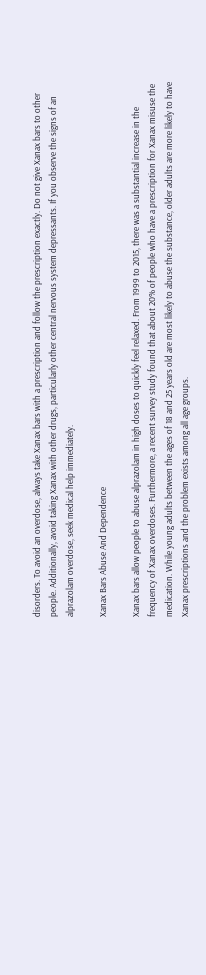disorders. To avoid an overdose, always take Xanax bars with a prescription and follow the prescription exactly. Do not give Xanax bars to other people. Additionally, avoid taking Xanax with other drugs, particularly other central nervous system depressants. If you observe the signs of an alprazolam overdose, seek medical help immediately.

Xanax Bars Abuse And Dependence

Xanax bars allow people to abuse alprazolam in high doses to quickly feel relaxed. From 1999 to 2015, there was a substantial increase in the frequency of Xanax overdoses. Furthermore, a recent survey study found that about 20% of people who have a prescription for Xanax misuse the medication. While young adults between the ages of 18 and 25 years old are most likely to abuse the substance, older adults are more likely to have Xanax prescriptions and the problem exists among all age groups.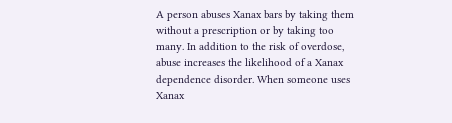A person abuses Xanax bars by taking them without a prescription or by taking too many. In addition to the risk of overdose, abuse increases the likelihood of a Xanax dependence disorder. When someone uses Xanax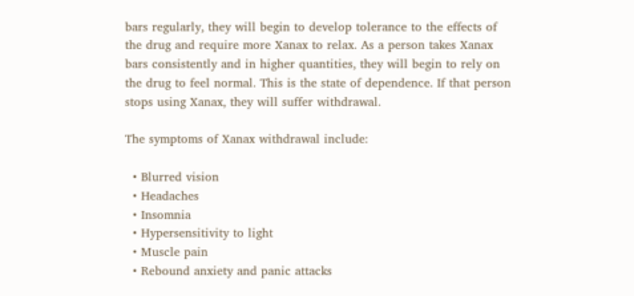bars regularly, they will begin to develop tolerance to the effects of the drug and require more Xanax to relax. As a person takes Xanax bars consistently and in higher quantities, they will begin to rely on the drug to feel normal. This is the state of dependence. If that person stops using Xanax, they will suffer withdrawal.

The symptoms of Xanax withdrawal include:

  • Blurred vision
  • Headaches
  • Insomnia
  • Hypersensitivity to light
  • Muscle pain
  • Rebound anxiety and panic attacks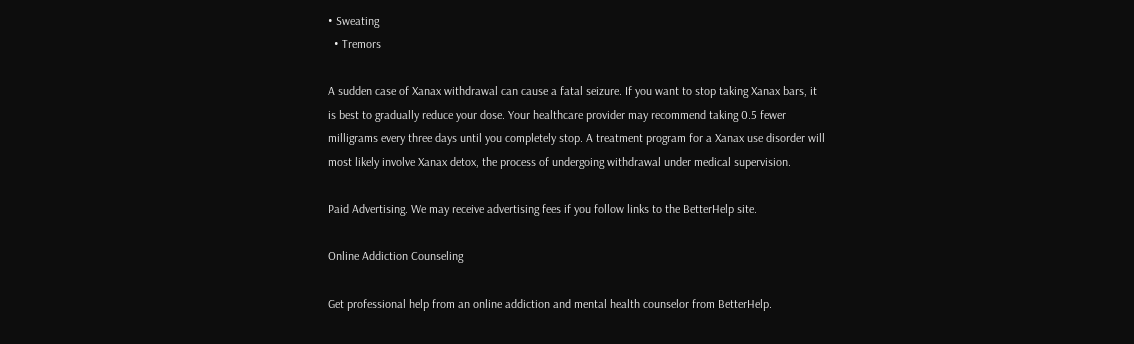• Sweating
  • Tremors

A sudden case of Xanax withdrawal can cause a fatal seizure. If you want to stop taking Xanax bars, it is best to gradually reduce your dose. Your healthcare provider may recommend taking 0.5 fewer milligrams every three days until you completely stop. A treatment program for a Xanax use disorder will most likely involve Xanax detox, the process of undergoing withdrawal under medical supervision.

Paid Advertising. We may receive advertising fees if you follow links to the BetterHelp site.

Online Addiction Counseling

Get professional help from an online addiction and mental health counselor from BetterHelp.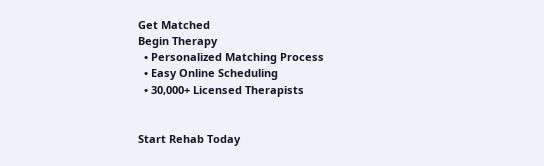Get Matched
Begin Therapy
  • Personalized Matching Process
  • Easy Online Scheduling
  • 30,000+ Licensed Therapists


Start Rehab Today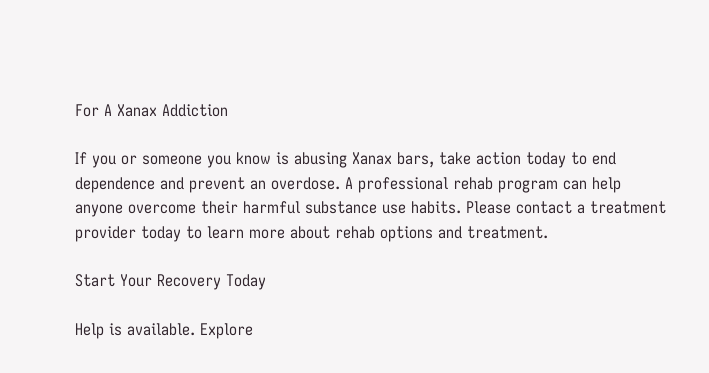For A Xanax Addiction

If you or someone you know is abusing Xanax bars, take action today to end dependence and prevent an overdose. A professional rehab program can help anyone overcome their harmful substance use habits. Please contact a treatment provider today to learn more about rehab options and treatment.

Start Your Recovery Today

Help is available. Explore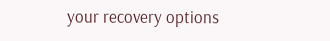your recovery options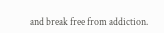and break free from addiction.